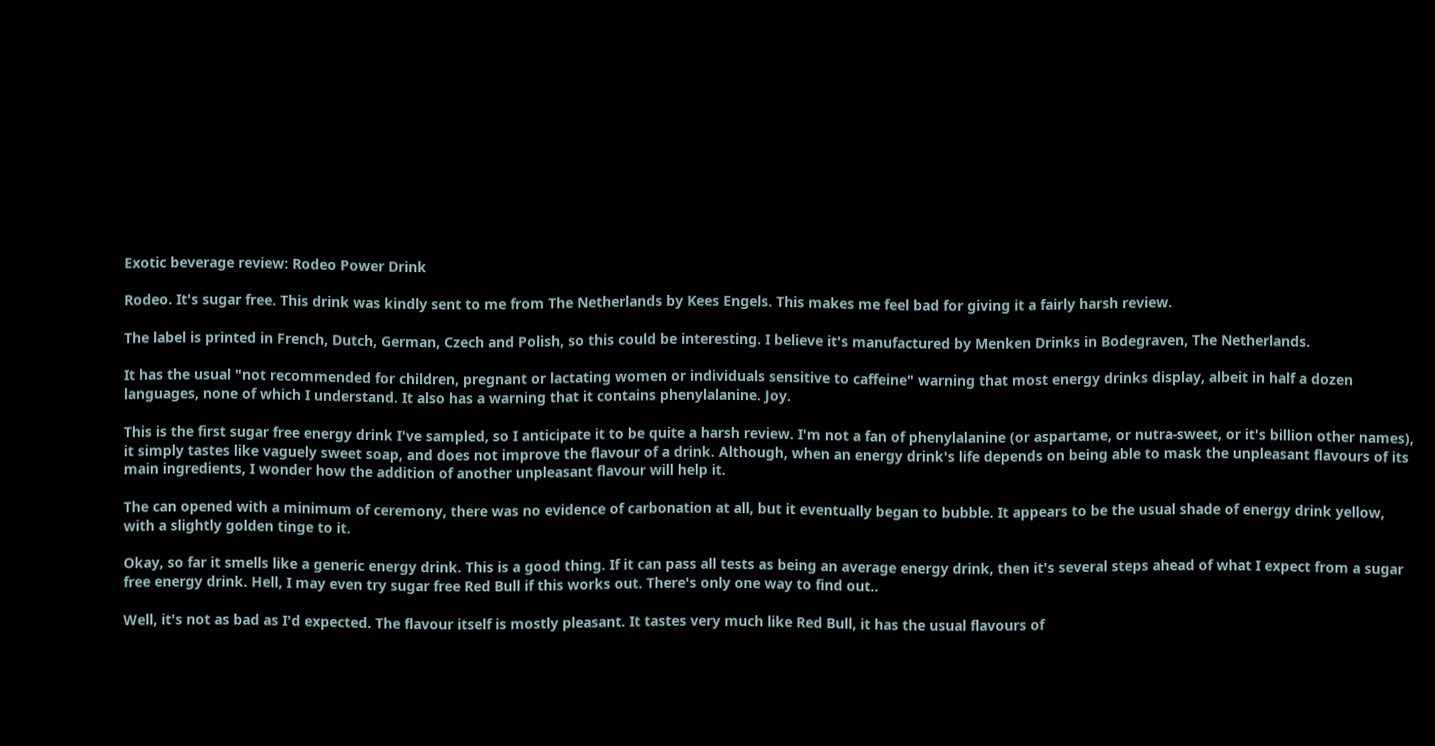Exotic beverage review: Rodeo Power Drink

Rodeo. It's sugar free. This drink was kindly sent to me from The Netherlands by Kees Engels. This makes me feel bad for giving it a fairly harsh review.

The label is printed in French, Dutch, German, Czech and Polish, so this could be interesting. I believe it's manufactured by Menken Drinks in Bodegraven, The Netherlands.

It has the usual "not recommended for children, pregnant or lactating women or individuals sensitive to caffeine" warning that most energy drinks display, albeit in half a dozen languages, none of which I understand. It also has a warning that it contains phenylalanine. Joy.

This is the first sugar free energy drink I've sampled, so I anticipate it to be quite a harsh review. I'm not a fan of phenylalanine (or aspartame, or nutra-sweet, or it's billion other names), it simply tastes like vaguely sweet soap, and does not improve the flavour of a drink. Although, when an energy drink's life depends on being able to mask the unpleasant flavours of its main ingredients, I wonder how the addition of another unpleasant flavour will help it.

The can opened with a minimum of ceremony, there was no evidence of carbonation at all, but it eventually began to bubble. It appears to be the usual shade of energy drink yellow, with a slightly golden tinge to it.

Okay, so far it smells like a generic energy drink. This is a good thing. If it can pass all tests as being an average energy drink, then it's several steps ahead of what I expect from a sugar free energy drink. Hell, I may even try sugar free Red Bull if this works out. There's only one way to find out..

Well, it's not as bad as I'd expected. The flavour itself is mostly pleasant. It tastes very much like Red Bull, it has the usual flavours of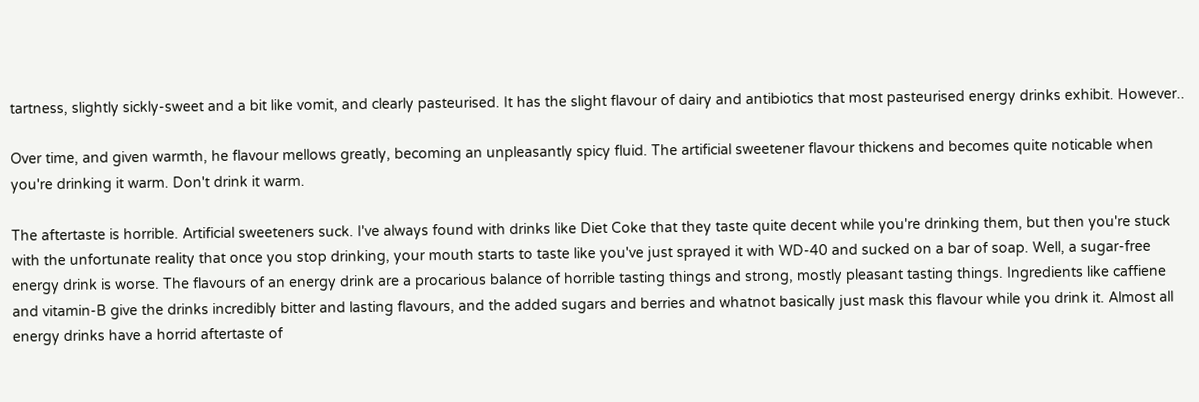tartness, slightly sickly-sweet and a bit like vomit, and clearly pasteurised. It has the slight flavour of dairy and antibiotics that most pasteurised energy drinks exhibit. However..

Over time, and given warmth, he flavour mellows greatly, becoming an unpleasantly spicy fluid. The artificial sweetener flavour thickens and becomes quite noticable when you're drinking it warm. Don't drink it warm.

The aftertaste is horrible. Artificial sweeteners suck. I've always found with drinks like Diet Coke that they taste quite decent while you're drinking them, but then you're stuck with the unfortunate reality that once you stop drinking, your mouth starts to taste like you've just sprayed it with WD-40 and sucked on a bar of soap. Well, a sugar-free energy drink is worse. The flavours of an energy drink are a procarious balance of horrible tasting things and strong, mostly pleasant tasting things. Ingredients like caffiene and vitamin-B give the drinks incredibly bitter and lasting flavours, and the added sugars and berries and whatnot basically just mask this flavour while you drink it. Almost all energy drinks have a horrid aftertaste of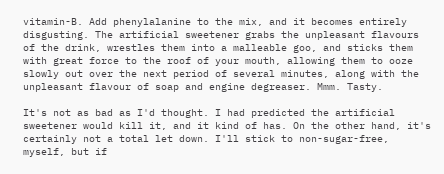vitamin-B. Add phenylalanine to the mix, and it becomes entirely disgusting. The artificial sweetener grabs the unpleasant flavours of the drink, wrestles them into a malleable goo, and sticks them with great force to the roof of your mouth, allowing them to ooze slowly out over the next period of several minutes, along with the unpleasant flavour of soap and engine degreaser. Mmm. Tasty.

It's not as bad as I'd thought. I had predicted the artificial sweetener would kill it, and it kind of has. On the other hand, it's certainly not a total let down. I'll stick to non-sugar-free, myself, but if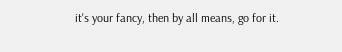it's your fancy, then by all means, go for it.